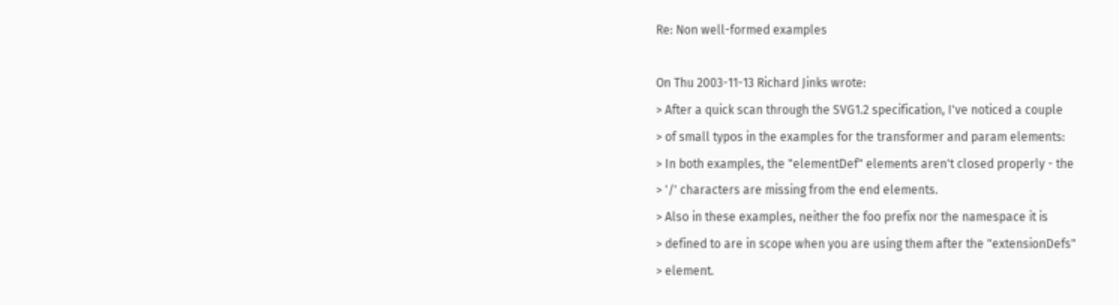Re: Non well-formed examples

On Thu 2003-11-13 Richard Jinks wrote:
> After a quick scan through the SVG1.2 specification, I've noticed a couple
> of small typos in the examples for the transformer and param elements:
> In both examples, the "elementDef" elements aren't closed properly - the
> '/' characters are missing from the end elements.
> Also in these examples, neither the foo prefix nor the namespace it is
> defined to are in scope when you are using them after the "extensionDefs"
> element.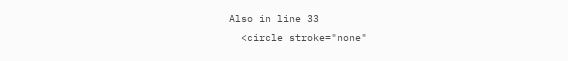Also in line 33
  <circle stroke="none"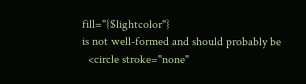fill="{$lightcolor"}
is not well-formed and should probably be
  <circle stroke="none"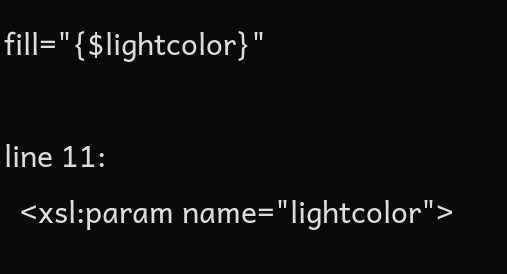fill="{$lightcolor}"

line 11:
  <xsl:param name="lightcolor">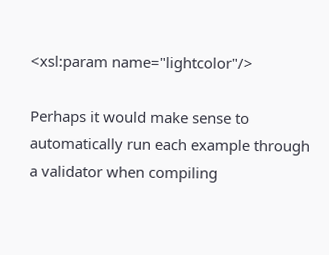<xsl:param name="lightcolor"/>

Perhaps it would make sense to automatically run each example through
a validator when compiling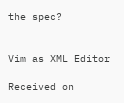the spec?


Vim as XML Editor

Received on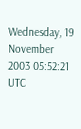Wednesday, 19 November 2003 05:52:21 UTC